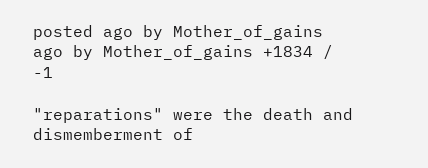posted ago by Mother_of_gains ago by Mother_of_gains +1834 / -1

"reparations" were the death and dismemberment of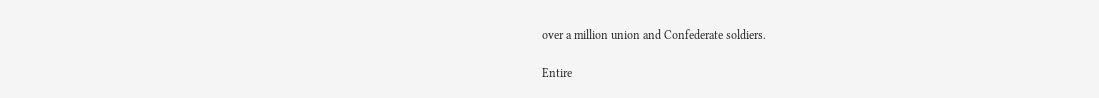over a million union and Confederate soldiers.

Entire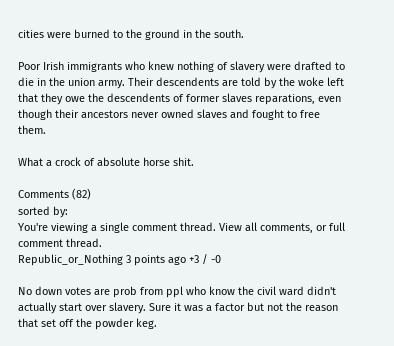cities were burned to the ground in the south.

Poor Irish immigrants who knew nothing of slavery were drafted to die in the union army. Their descendents are told by the woke left that they owe the descendents of former slaves reparations, even though their ancestors never owned slaves and fought to free them.

What a crock of absolute horse shit.

Comments (82)
sorted by:
You're viewing a single comment thread. View all comments, or full comment thread.
Republic_or_Nothing 3 points ago +3 / -0

No down votes are prob from ppl who know the civil ward didn't actually start over slavery. Sure it was a factor but not the reason that set off the powder keg.